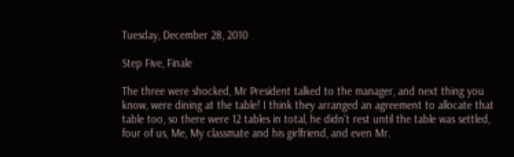Tuesday, December 28, 2010

Step Five, Finale

The three were shocked, Mr President talked to the manager, and next thing you know, were dining at the table! I think they arranged an agreement to allocate that table too, so there were 12 tables in total, he didn't rest until the table was settled, four of us, Me, My classmate and his girlfriend, and even Mr.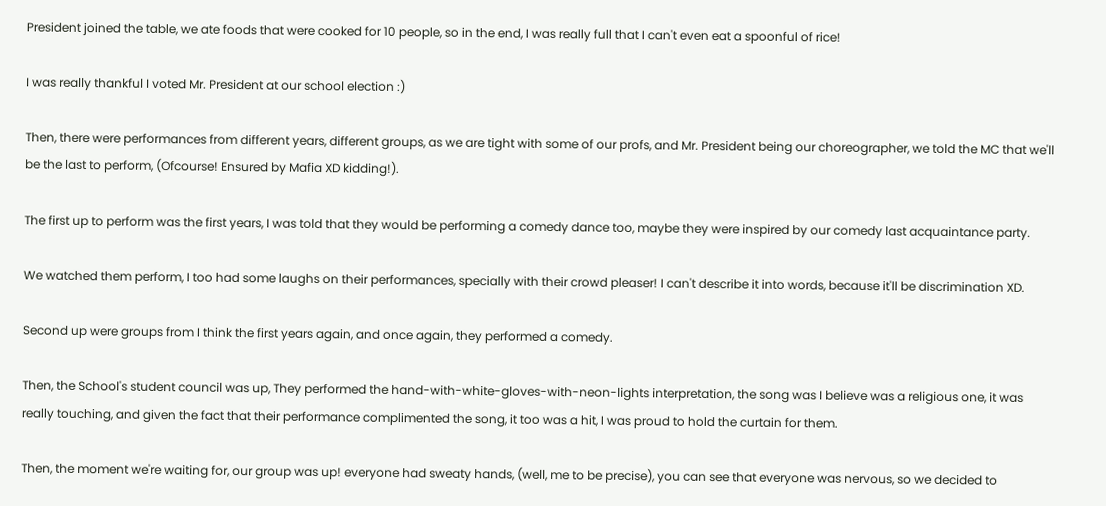President joined the table, we ate foods that were cooked for 10 people, so in the end, I was really full that I can't even eat a spoonful of rice!

I was really thankful I voted Mr. President at our school election :)

Then, there were performances from different years, different groups, as we are tight with some of our profs, and Mr. President being our choreographer, we told the MC that we'll be the last to perform, (Ofcourse! Ensured by Mafia XD kidding!).

The first up to perform was the first years, I was told that they would be performing a comedy dance too, maybe they were inspired by our comedy last acquaintance party.

We watched them perform, I too had some laughs on their performances, specially with their crowd pleaser! I can't describe it into words, because it'll be discrimination XD.

Second up were groups from I think the first years again, and once again, they performed a comedy.

Then, the School's student council was up, They performed the hand-with-white-gloves-with-neon-lights interpretation, the song was I believe was a religious one, it was really touching, and given the fact that their performance complimented the song, it too was a hit, I was proud to hold the curtain for them.

Then, the moment we're waiting for, our group was up! everyone had sweaty hands, (well, me to be precise), you can see that everyone was nervous, so we decided to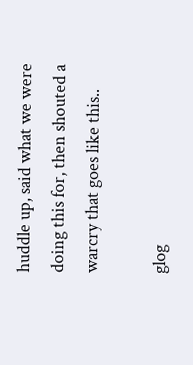huddle up, said what we were doing this for, then shouted a warcry that goes like this..

glog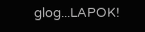glog...LAPOK!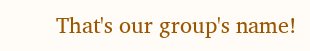That's our group's name!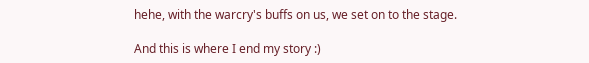hehe, with the warcry's buffs on us, we set on to the stage.

And this is where I end my story :)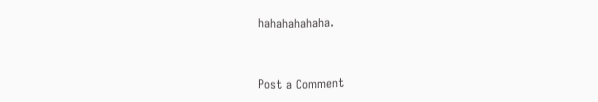hahahahahaha.


Post a Comment